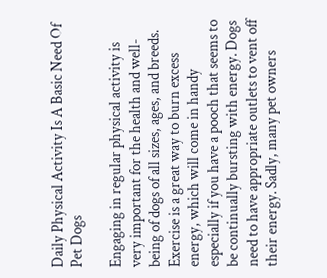Daily Physical Activity Is A Basic Need Of Pet Dogs

Engaging in regular physical activity is very important for the health and well-being of dogs of all sizes, ages, and breeds. Exercise is a great way to burn excess energy, which will come in handy especially if you have a pooch that seems to be continually bursting with energy. Dogs need to have appropriate outlets to vent off their energy. Sadly, many pet owners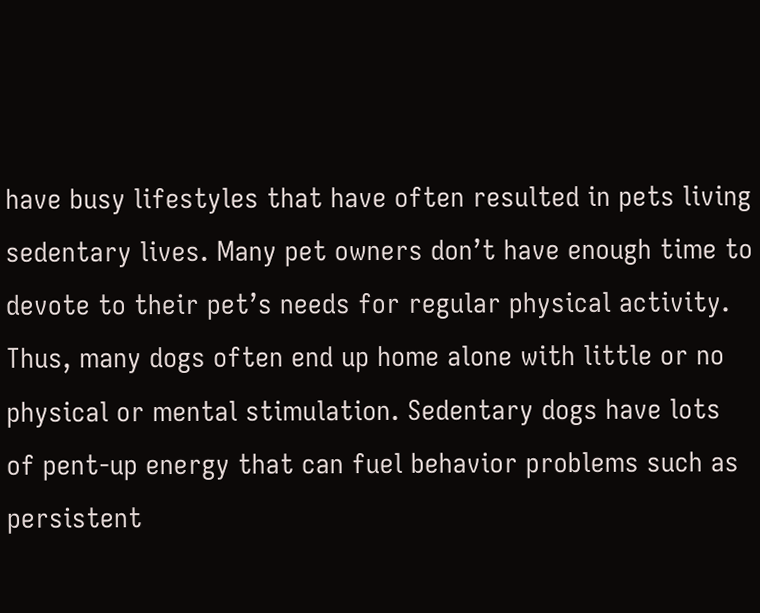have busy lifestyles that have often resulted in pets living sedentary lives. Many pet owners don’t have enough time to devote to their pet’s needs for regular physical activity. Thus, many dogs often end up home alone with little or no physical or mental stimulation. Sedentary dogs have lots of pent-up energy that can fuel behavior problems such as persistent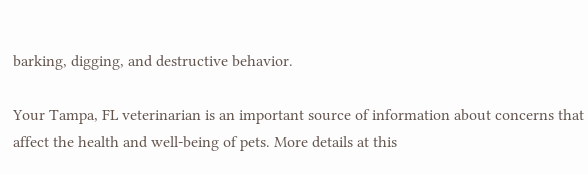barking, digging, and destructive behavior.

Your Tampa, FL veterinarian is an important source of information about concerns that affect the health and well-being of pets. More details at this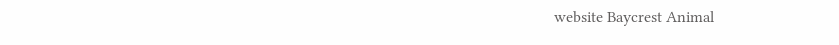website Baycrest Animal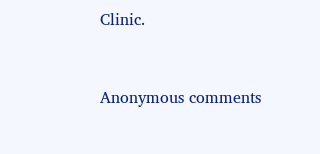Clinic.


Anonymous comments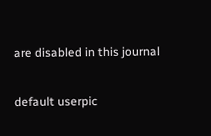are disabled in this journal

default userpic